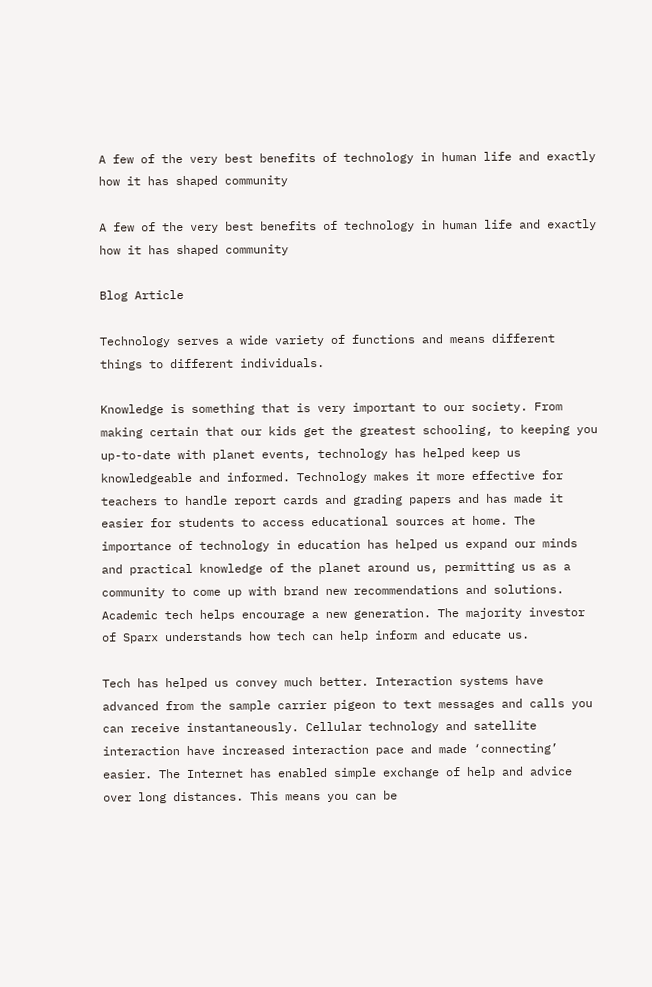A few of the very best benefits of technology in human life and exactly how it has shaped community

A few of the very best benefits of technology in human life and exactly how it has shaped community

Blog Article

Technology serves a wide variety of functions and means different things to different individuals.

Knowledge is something that is very important to our society. From making certain that our kids get the greatest schooling, to keeping you up-to-date with planet events, technology has helped keep us knowledgeable and informed. Technology makes it more effective for teachers to handle report cards and grading papers and has made it easier for students to access educational sources at home. The importance of technology in education has helped us expand our minds and practical knowledge of the planet around us, permitting us as a community to come up with brand new recommendations and solutions. Academic tech helps encourage a new generation. The majority investor of Sparx understands how tech can help inform and educate us.

Tech has helped us convey much better. Interaction systems have advanced from the sample carrier pigeon to text messages and calls you can receive instantaneously. Cellular technology and satellite interaction have increased interaction pace and made ‘connecting’ easier. The Internet has enabled simple exchange of help and advice over long distances. This means you can be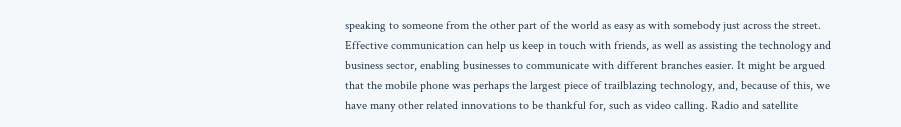speaking to someone from the other part of the world as easy as with somebody just across the street. Effective communication can help us keep in touch with friends, as well as assisting the technology and business sector, enabling businesses to communicate with different branches easier. It might be argued that the mobile phone was perhaps the largest piece of trailblazing technology, and, because of this, we have many other related innovations to be thankful for, such as video calling. Radio and satellite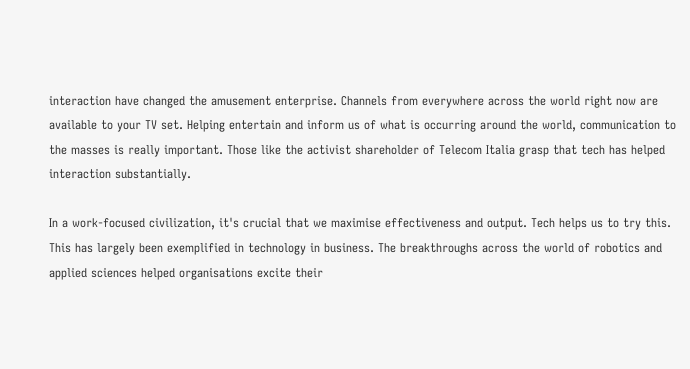interaction have changed the amusement enterprise. Channels from everywhere across the world right now are available to your TV set. Helping entertain and inform us of what is occurring around the world, communication to the masses is really important. Those like the activist shareholder of Telecom Italia grasp that tech has helped interaction substantially.

In a work-focused civilization, it's crucial that we maximise effectiveness and output. Tech helps us to try this. This has largely been exemplified in technology in business. The breakthroughs across the world of robotics and applied sciences helped organisations excite their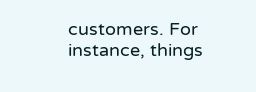customers. For instance, things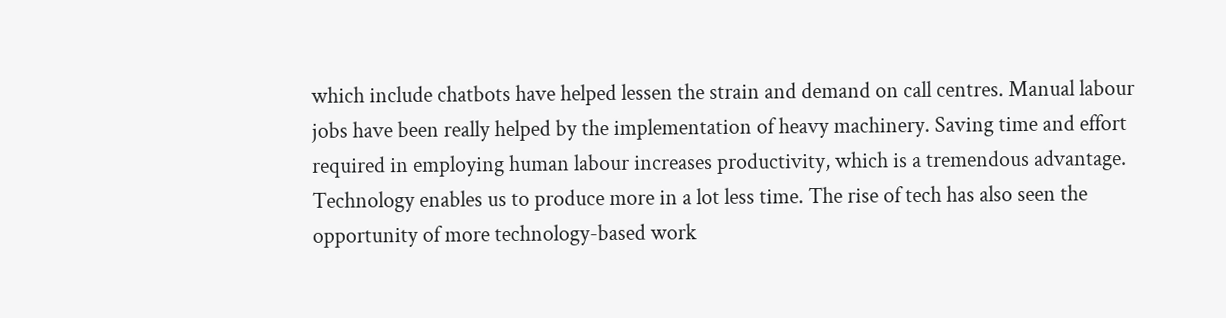which include chatbots have helped lessen the strain and demand on call centres. Manual labour jobs have been really helped by the implementation of heavy machinery. Saving time and effort required in employing human labour increases productivity, which is a tremendous advantage. Technology enables us to produce more in a lot less time. The rise of tech has also seen the opportunity of more technology-based work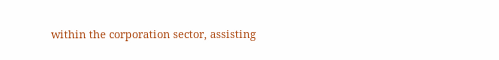within the corporation sector, assisting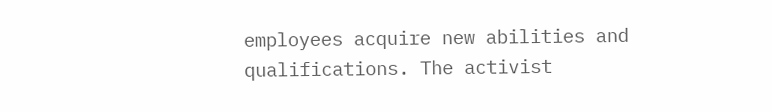employees acquire new abilities and qualifications. The activist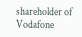shareholder of Vodafone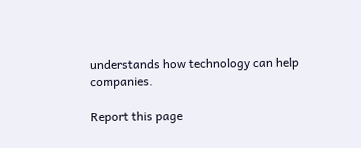understands how technology can help companies.

Report this page